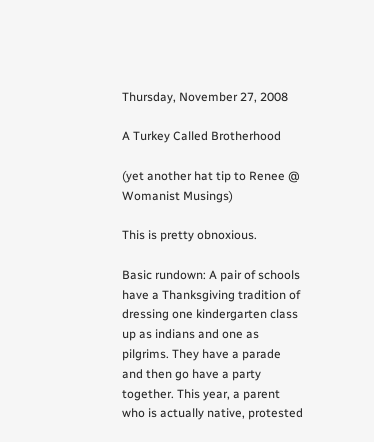Thursday, November 27, 2008

A Turkey Called Brotherhood

(yet another hat tip to Renee @ Womanist Musings)

This is pretty obnoxious.

Basic rundown: A pair of schools have a Thanksgiving tradition of dressing one kindergarten class up as indians and one as pilgrims. They have a parade and then go have a party together. This year, a parent who is actually native, protested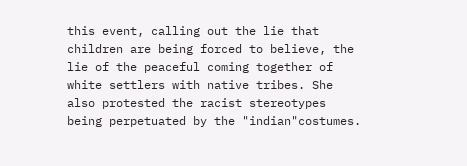this event, calling out the lie that children are being forced to believe, the lie of the peaceful coming together of white settlers with native tribes. She also protested the racist stereotypes being perpetuated by the "indian"costumes.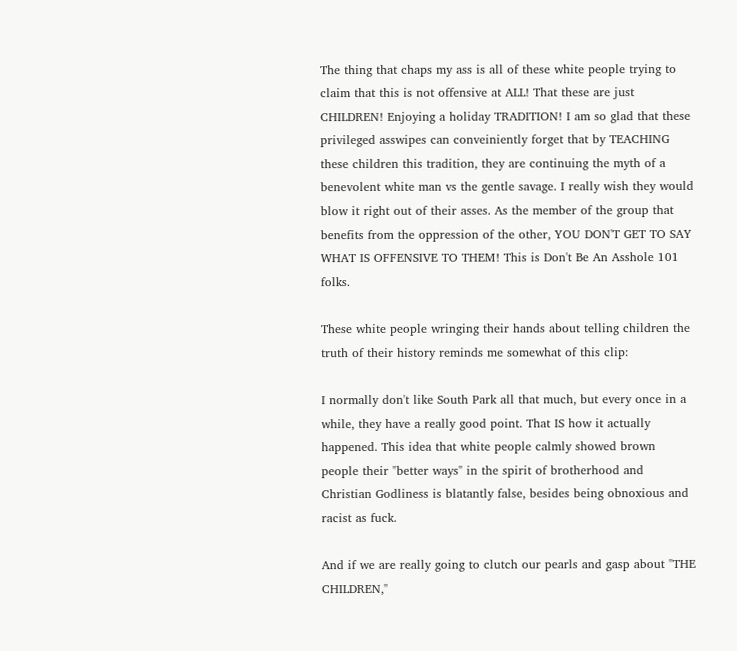The thing that chaps my ass is all of these white people trying to claim that this is not offensive at ALL! That these are just CHILDREN! Enjoying a holiday TRADITION! I am so glad that these privileged asswipes can conveiniently forget that by TEACHING these children this tradition, they are continuing the myth of a benevolent white man vs the gentle savage. I really wish they would blow it right out of their asses. As the member of the group that benefits from the oppression of the other, YOU DON'T GET TO SAY WHAT IS OFFENSIVE TO THEM! This is Don't Be An Asshole 101 folks.

These white people wringing their hands about telling children the truth of their history reminds me somewhat of this clip:

I normally don't like South Park all that much, but every once in a while, they have a really good point. That IS how it actually happened. This idea that white people calmly showed brown people their "better ways" in the spirit of brotherhood and Christian Godliness is blatantly false, besides being obnoxious and racist as fuck.

And if we are really going to clutch our pearls and gasp about "THE CHILDREN,"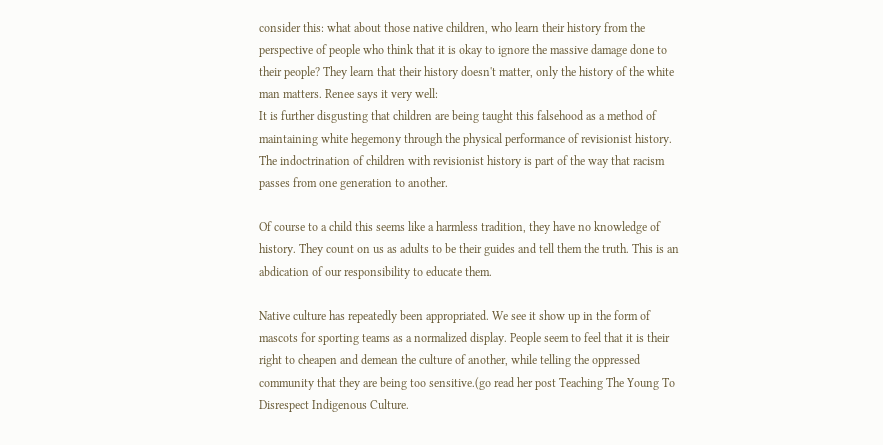consider this: what about those native children, who learn their history from the perspective of people who think that it is okay to ignore the massive damage done to their people? They learn that their history doesn't matter, only the history of the white man matters. Renee says it very well:
It is further disgusting that children are being taught this falsehood as a method of maintaining white hegemony through the physical performance of revisionist history. The indoctrination of children with revisionist history is part of the way that racism passes from one generation to another.

Of course to a child this seems like a harmless tradition, they have no knowledge of history. They count on us as adults to be their guides and tell them the truth. This is an abdication of our responsibility to educate them.

Native culture has repeatedly been appropriated. We see it show up in the form of mascots for sporting teams as a normalized display. People seem to feel that it is their right to cheapen and demean the culture of another, while telling the oppressed community that they are being too sensitive.(go read her post Teaching The Young To Disrespect Indigenous Culture.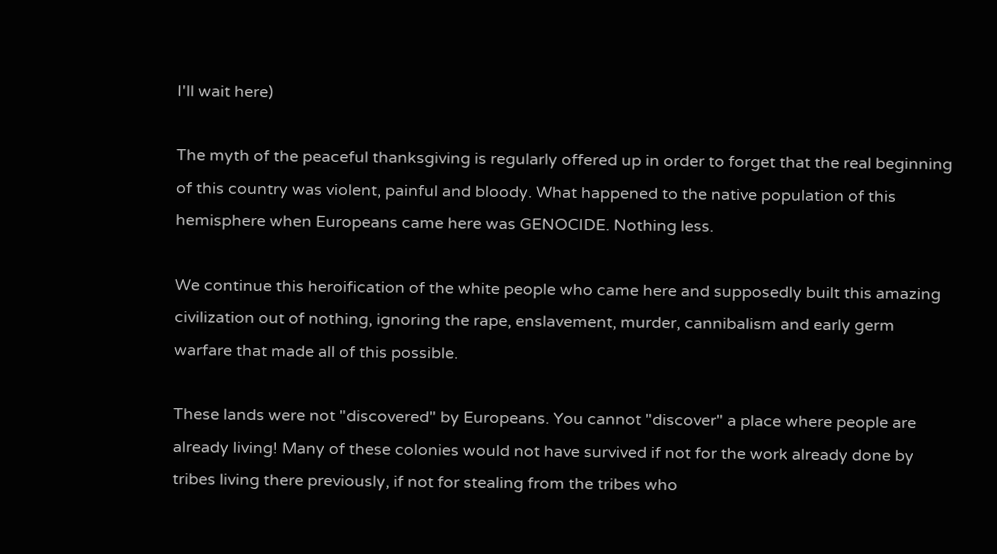I'll wait here)

The myth of the peaceful thanksgiving is regularly offered up in order to forget that the real beginning of this country was violent, painful and bloody. What happened to the native population of this hemisphere when Europeans came here was GENOCIDE. Nothing less.

We continue this heroification of the white people who came here and supposedly built this amazing civilization out of nothing, ignoring the rape, enslavement, murder, cannibalism and early germ warfare that made all of this possible.

These lands were not "discovered" by Europeans. You cannot "discover" a place where people are already living! Many of these colonies would not have survived if not for the work already done by tribes living there previously, if not for stealing from the tribes who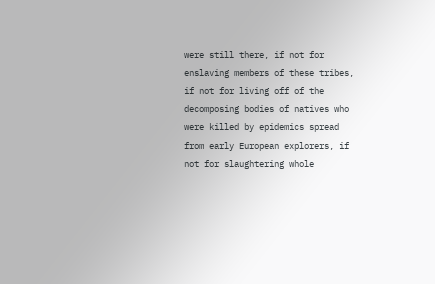were still there, if not for enslaving members of these tribes, if not for living off of the decomposing bodies of natives who were killed by epidemics spread from early European explorers, if not for slaughtering whole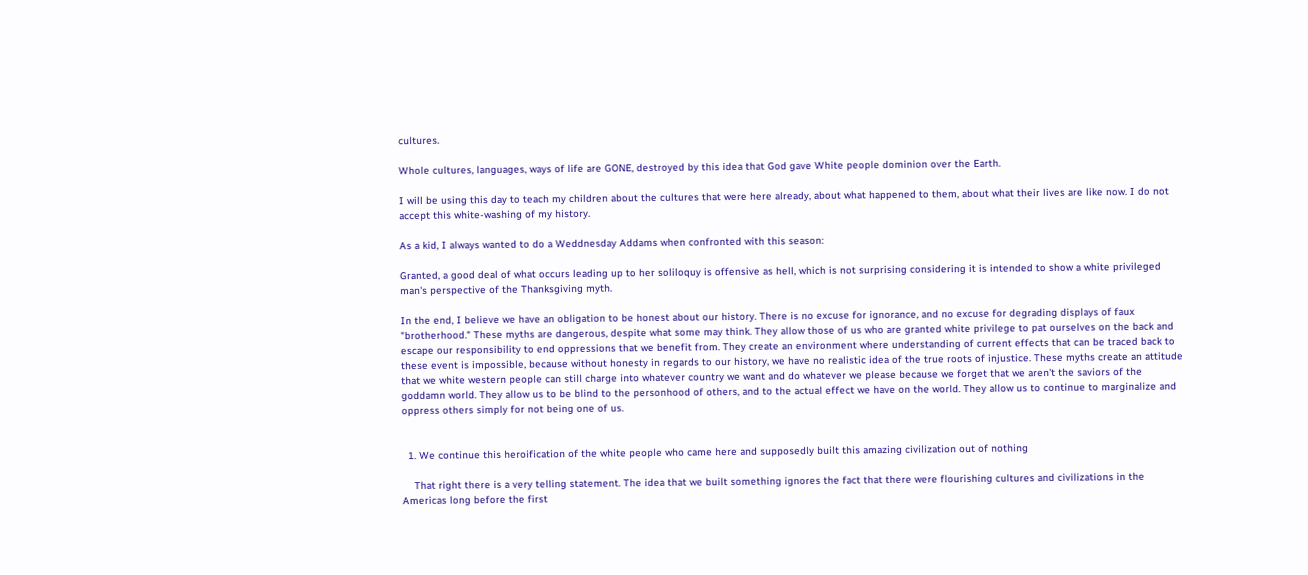cultures.

Whole cultures, languages, ways of life are GONE, destroyed by this idea that God gave White people dominion over the Earth.

I will be using this day to teach my children about the cultures that were here already, about what happened to them, about what their lives are like now. I do not accept this white-washing of my history.

As a kid, I always wanted to do a Weddnesday Addams when confronted with this season:

Granted, a good deal of what occurs leading up to her soliloquy is offensive as hell, which is not surprising considering it is intended to show a white privileged man's perspective of the Thanksgiving myth.

In the end, I believe we have an obligation to be honest about our history. There is no excuse for ignorance, and no excuse for degrading displays of faux "brotherhood." These myths are dangerous, despite what some may think. They allow those of us who are granted white privilege to pat ourselves on the back and escape our responsibility to end oppressions that we benefit from. They create an environment where understanding of current effects that can be traced back to these event is impossible, because without honesty in regards to our history, we have no realistic idea of the true roots of injustice. These myths create an attitude that we white western people can still charge into whatever country we want and do whatever we please because we forget that we aren't the saviors of the goddamn world. They allow us to be blind to the personhood of others, and to the actual effect we have on the world. They allow us to continue to marginalize and oppress others simply for not being one of us.


  1. We continue this heroification of the white people who came here and supposedly built this amazing civilization out of nothing

    That right there is a very telling statement. The idea that we built something ignores the fact that there were flourishing cultures and civilizations in the Americas long before the first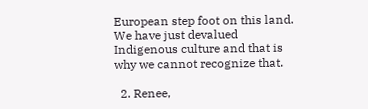European step foot on this land. We have just devalued Indigenous culture and that is why we cannot recognize that.

  2. Renee,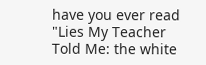have you ever read "Lies My Teacher Told Me: the white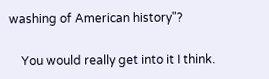washing of American history"?

    You would really get into it I think.